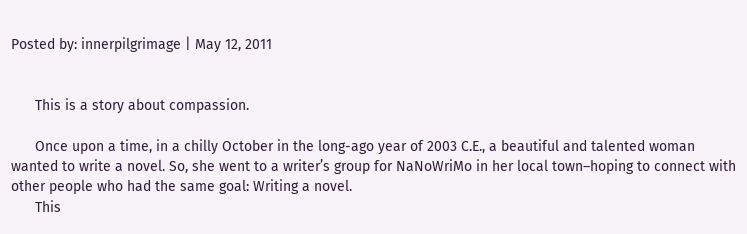Posted by: innerpilgrimage | May 12, 2011


      This is a story about compassion.

      Once upon a time, in a chilly October in the long-ago year of 2003 C.E., a beautiful and talented woman wanted to write a novel. So, she went to a writer’s group for NaNoWriMo in her local town–hoping to connect with other people who had the same goal: Writing a novel.
      This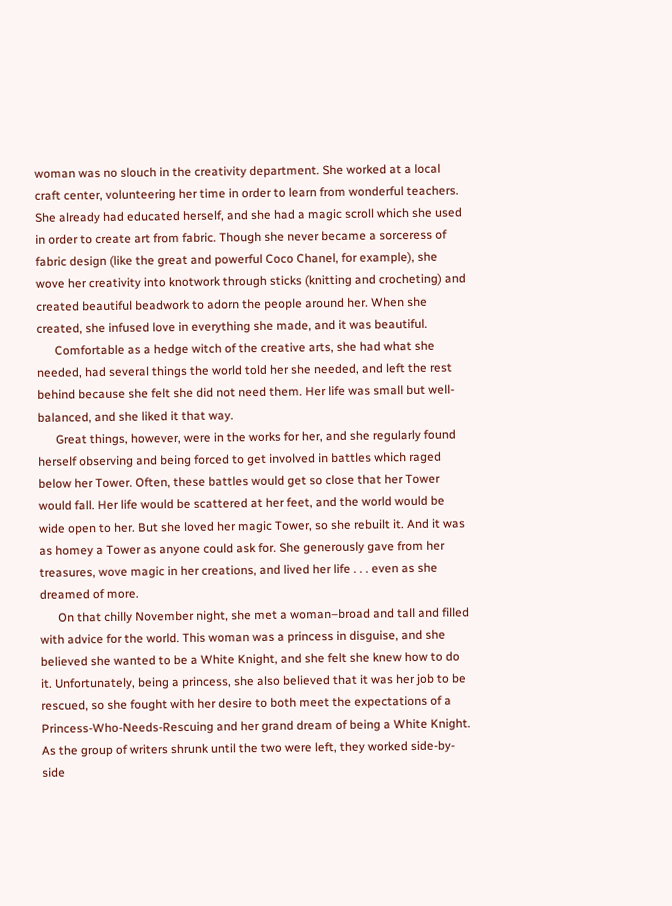woman was no slouch in the creativity department. She worked at a local craft center, volunteering her time in order to learn from wonderful teachers. She already had educated herself, and she had a magic scroll which she used in order to create art from fabric. Though she never became a sorceress of fabric design (like the great and powerful Coco Chanel, for example), she wove her creativity into knotwork through sticks (knitting and crocheting) and created beautiful beadwork to adorn the people around her. When she created, she infused love in everything she made, and it was beautiful.
      Comfortable as a hedge witch of the creative arts, she had what she needed, had several things the world told her she needed, and left the rest behind because she felt she did not need them. Her life was small but well-balanced, and she liked it that way.
      Great things, however, were in the works for her, and she regularly found herself observing and being forced to get involved in battles which raged below her Tower. Often, these battles would get so close that her Tower would fall. Her life would be scattered at her feet, and the world would be wide open to her. But she loved her magic Tower, so she rebuilt it. And it was as homey a Tower as anyone could ask for. She generously gave from her treasures, wove magic in her creations, and lived her life . . . even as she dreamed of more.
      On that chilly November night, she met a woman–broad and tall and filled with advice for the world. This woman was a princess in disguise, and she believed she wanted to be a White Knight, and she felt she knew how to do it. Unfortunately, being a princess, she also believed that it was her job to be rescued, so she fought with her desire to both meet the expectations of a Princess-Who-Needs-Rescuing and her grand dream of being a White Knight. As the group of writers shrunk until the two were left, they worked side-by-side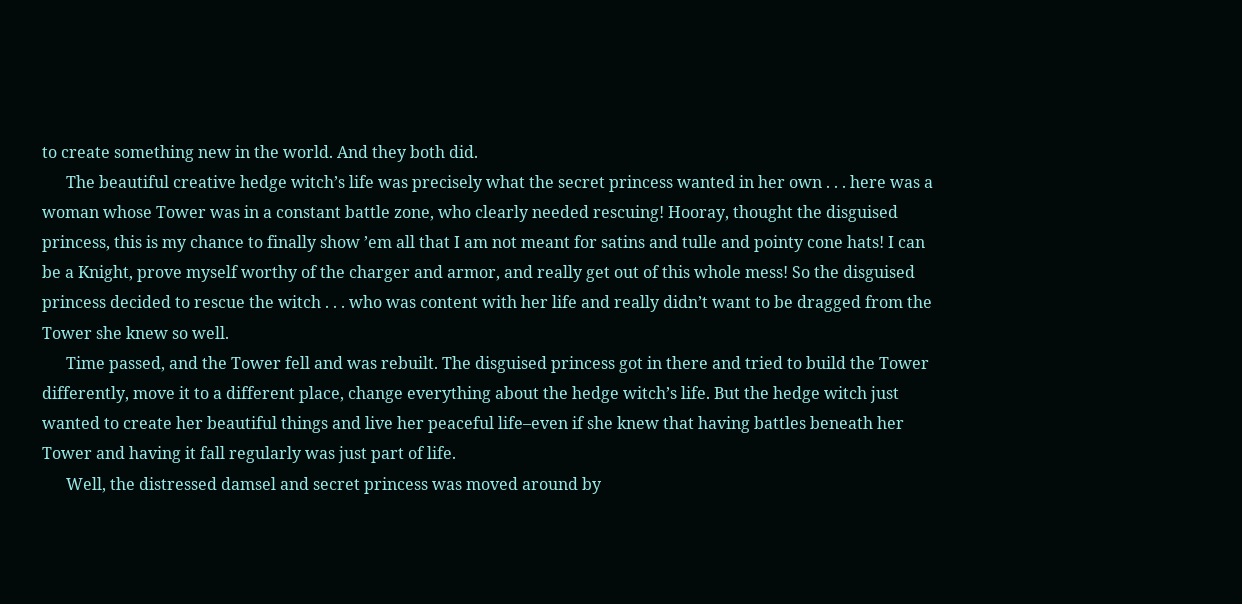to create something new in the world. And they both did.
      The beautiful creative hedge witch’s life was precisely what the secret princess wanted in her own . . . here was a woman whose Tower was in a constant battle zone, who clearly needed rescuing! Hooray, thought the disguised princess, this is my chance to finally show ’em all that I am not meant for satins and tulle and pointy cone hats! I can be a Knight, prove myself worthy of the charger and armor, and really get out of this whole mess! So the disguised princess decided to rescue the witch . . . who was content with her life and really didn’t want to be dragged from the Tower she knew so well.
      Time passed, and the Tower fell and was rebuilt. The disguised princess got in there and tried to build the Tower differently, move it to a different place, change everything about the hedge witch’s life. But the hedge witch just wanted to create her beautiful things and live her peaceful life–even if she knew that having battles beneath her Tower and having it fall regularly was just part of life.
      Well, the distressed damsel and secret princess was moved around by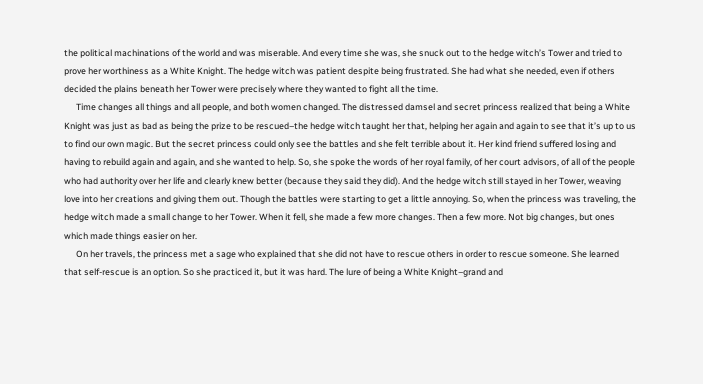the political machinations of the world and was miserable. And every time she was, she snuck out to the hedge witch’s Tower and tried to prove her worthiness as a White Knight. The hedge witch was patient despite being frustrated. She had what she needed, even if others decided the plains beneath her Tower were precisely where they wanted to fight all the time.
      Time changes all things and all people, and both women changed. The distressed damsel and secret princess realized that being a White Knight was just as bad as being the prize to be rescued–the hedge witch taught her that, helping her again and again to see that it’s up to us to find our own magic. But the secret princess could only see the battles and she felt terrible about it. Her kind friend suffered losing and having to rebuild again and again, and she wanted to help. So, she spoke the words of her royal family, of her court advisors, of all of the people who had authority over her life and clearly knew better (because they said they did). And the hedge witch still stayed in her Tower, weaving love into her creations and giving them out. Though the battles were starting to get a little annoying. So, when the princess was traveling, the hedge witch made a small change to her Tower. When it fell, she made a few more changes. Then a few more. Not big changes, but ones which made things easier on her.
      On her travels, the princess met a sage who explained that she did not have to rescue others in order to rescue someone. She learned that self-rescue is an option. So she practiced it, but it was hard. The lure of being a White Knight–grand and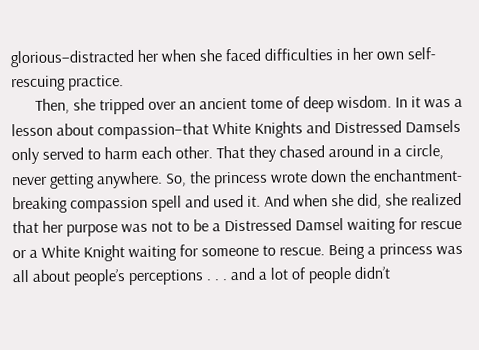glorious–distracted her when she faced difficulties in her own self-rescuing practice.
      Then, she tripped over an ancient tome of deep wisdom. In it was a lesson about compassion–that White Knights and Distressed Damsels only served to harm each other. That they chased around in a circle, never getting anywhere. So, the princess wrote down the enchantment-breaking compassion spell and used it. And when she did, she realized that her purpose was not to be a Distressed Damsel waiting for rescue or a White Knight waiting for someone to rescue. Being a princess was all about people’s perceptions . . . and a lot of people didn’t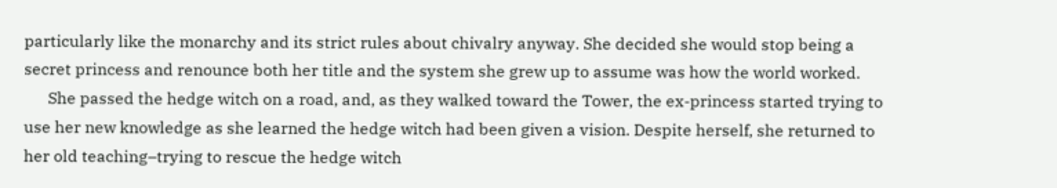particularly like the monarchy and its strict rules about chivalry anyway. She decided she would stop being a secret princess and renounce both her title and the system she grew up to assume was how the world worked.
      She passed the hedge witch on a road, and, as they walked toward the Tower, the ex-princess started trying to use her new knowledge as she learned the hedge witch had been given a vision. Despite herself, she returned to her old teaching–trying to rescue the hedge witch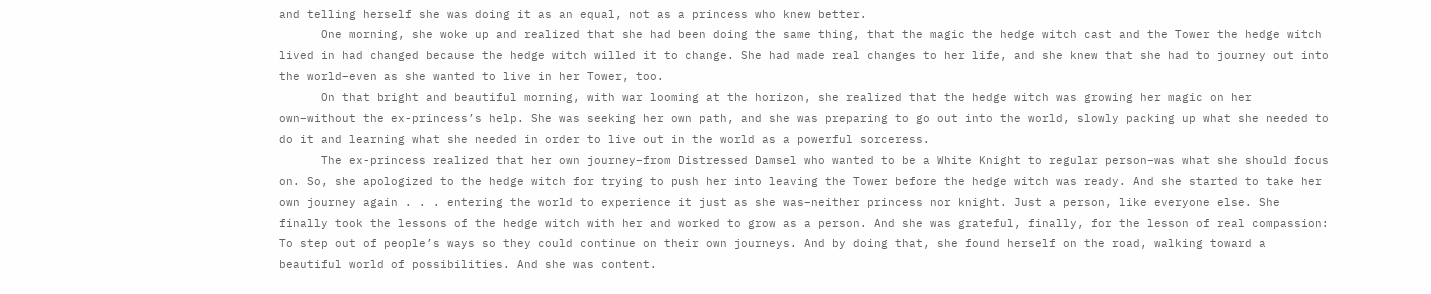and telling herself she was doing it as an equal, not as a princess who knew better.
      One morning, she woke up and realized that she had been doing the same thing, that the magic the hedge witch cast and the Tower the hedge witch lived in had changed because the hedge witch willed it to change. She had made real changes to her life, and she knew that she had to journey out into the world–even as she wanted to live in her Tower, too.
      On that bright and beautiful morning, with war looming at the horizon, she realized that the hedge witch was growing her magic on her own–without the ex-princess’s help. She was seeking her own path, and she was preparing to go out into the world, slowly packing up what she needed to do it and learning what she needed in order to live out in the world as a powerful sorceress.
      The ex-princess realized that her own journey–from Distressed Damsel who wanted to be a White Knight to regular person–was what she should focus on. So, she apologized to the hedge witch for trying to push her into leaving the Tower before the hedge witch was ready. And she started to take her own journey again . . . entering the world to experience it just as she was–neither princess nor knight. Just a person, like everyone else. She finally took the lessons of the hedge witch with her and worked to grow as a person. And she was grateful, finally, for the lesson of real compassion: To step out of people’s ways so they could continue on their own journeys. And by doing that, she found herself on the road, walking toward a beautiful world of possibilities. And she was content.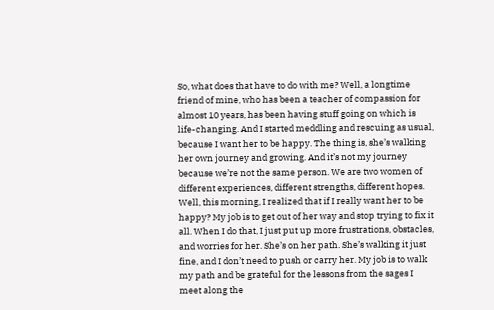So, what does that have to do with me? Well, a longtime friend of mine, who has been a teacher of compassion for almost 10 years, has been having stuff going on which is life-changing. And I started meddling and rescuing as usual, because I want her to be happy. The thing is, she’s walking her own journey and growing. And it’s not my journey because we’re not the same person. We are two women of different experiences, different strengths, different hopes. Well, this morning, I realized that if I really want her to be happy? My job is to get out of her way and stop trying to fix it all. When I do that, I just put up more frustrations, obstacles, and worries for her. She’s on her path. She’s walking it just fine, and I don’t need to push or carry her. My job is to walk my path and be grateful for the lessons from the sages I meet along the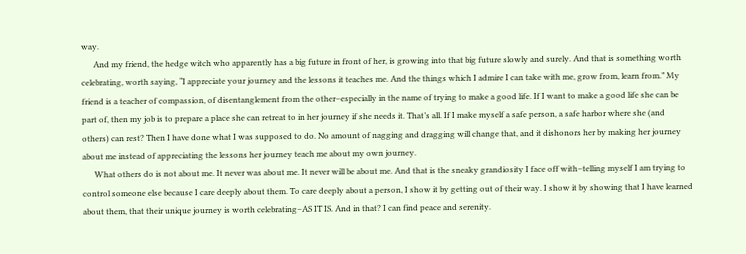way.
      And my friend, the hedge witch who apparently has a big future in front of her, is growing into that big future slowly and surely. And that is something worth celebrating, worth saying, “I appreciate your journey and the lessons it teaches me. And the things which I admire I can take with me, grow from, learn from.” My friend is a teacher of compassion, of disentanglement from the other–especially in the name of trying to make a good life. If I want to make a good life she can be part of, then my job is to prepare a place she can retreat to in her journey if she needs it. That’s all. If I make myself a safe person, a safe harbor where she (and others) can rest? Then I have done what I was supposed to do. No amount of nagging and dragging will change that, and it dishonors her by making her journey about me instead of appreciating the lessons her journey teach me about my own journey.
      What others do is not about me. It never was about me. It never will be about me. And that is the sneaky grandiosity I face off with–telling myself I am trying to control someone else because I care deeply about them. To care deeply about a person, I show it by getting out of their way. I show it by showing that I have learned about them, that their unique journey is worth celebrating–AS IT IS. And in that? I can find peace and serenity.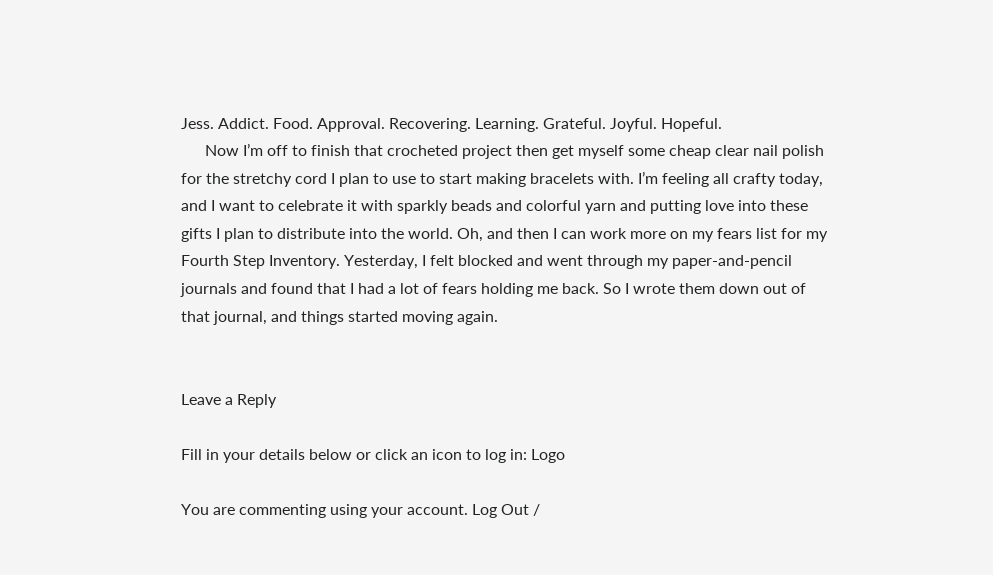Jess. Addict. Food. Approval. Recovering. Learning. Grateful. Joyful. Hopeful.
      Now I’m off to finish that crocheted project then get myself some cheap clear nail polish for the stretchy cord I plan to use to start making bracelets with. I’m feeling all crafty today, and I want to celebrate it with sparkly beads and colorful yarn and putting love into these gifts I plan to distribute into the world. Oh, and then I can work more on my fears list for my Fourth Step Inventory. Yesterday, I felt blocked and went through my paper-and-pencil journals and found that I had a lot of fears holding me back. So I wrote them down out of that journal, and things started moving again.


Leave a Reply

Fill in your details below or click an icon to log in: Logo

You are commenting using your account. Log Out /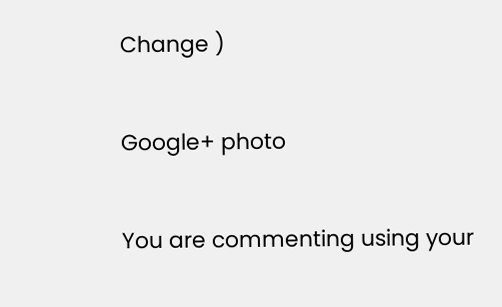Change )

Google+ photo

You are commenting using your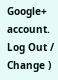Google+ account. Log Out /  Change )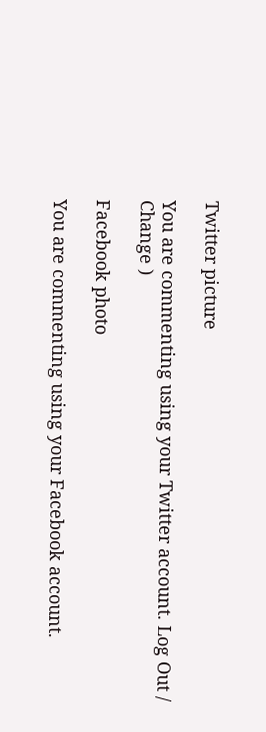Twitter picture

You are commenting using your Twitter account. Log Out /  Change )

Facebook photo

You are commenting using your Facebook account.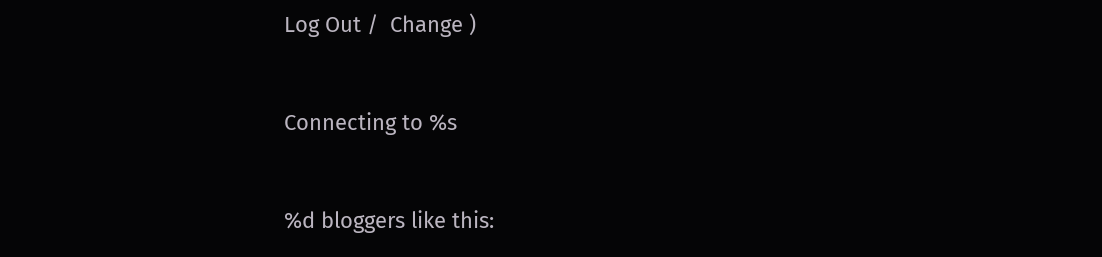Log Out /  Change )


Connecting to %s


%d bloggers like this: